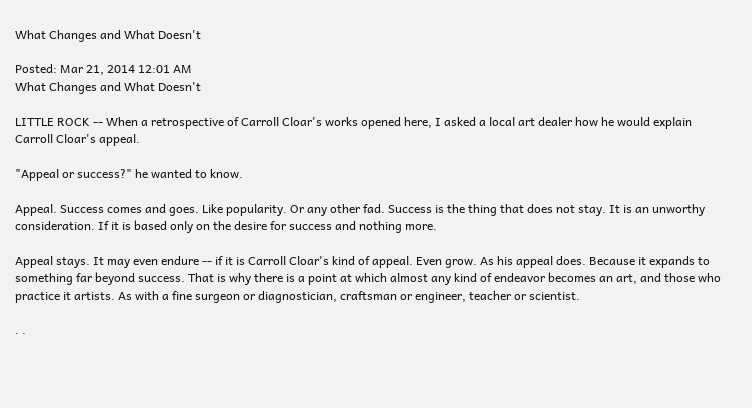What Changes and What Doesn't

Posted: Mar 21, 2014 12:01 AM
What Changes and What Doesn't

LITTLE ROCK -- When a retrospective of Carroll Cloar's works opened here, I asked a local art dealer how he would explain Carroll Cloar's appeal.

"Appeal or success?" he wanted to know.

Appeal. Success comes and goes. Like popularity. Or any other fad. Success is the thing that does not stay. It is an unworthy consideration. If it is based only on the desire for success and nothing more.

Appeal stays. It may even endure -- if it is Carroll Cloar's kind of appeal. Even grow. As his appeal does. Because it expands to something far beyond success. That is why there is a point at which almost any kind of endeavor becomes an art, and those who practice it artists. As with a fine surgeon or diagnostician, craftsman or engineer, teacher or scientist.

. .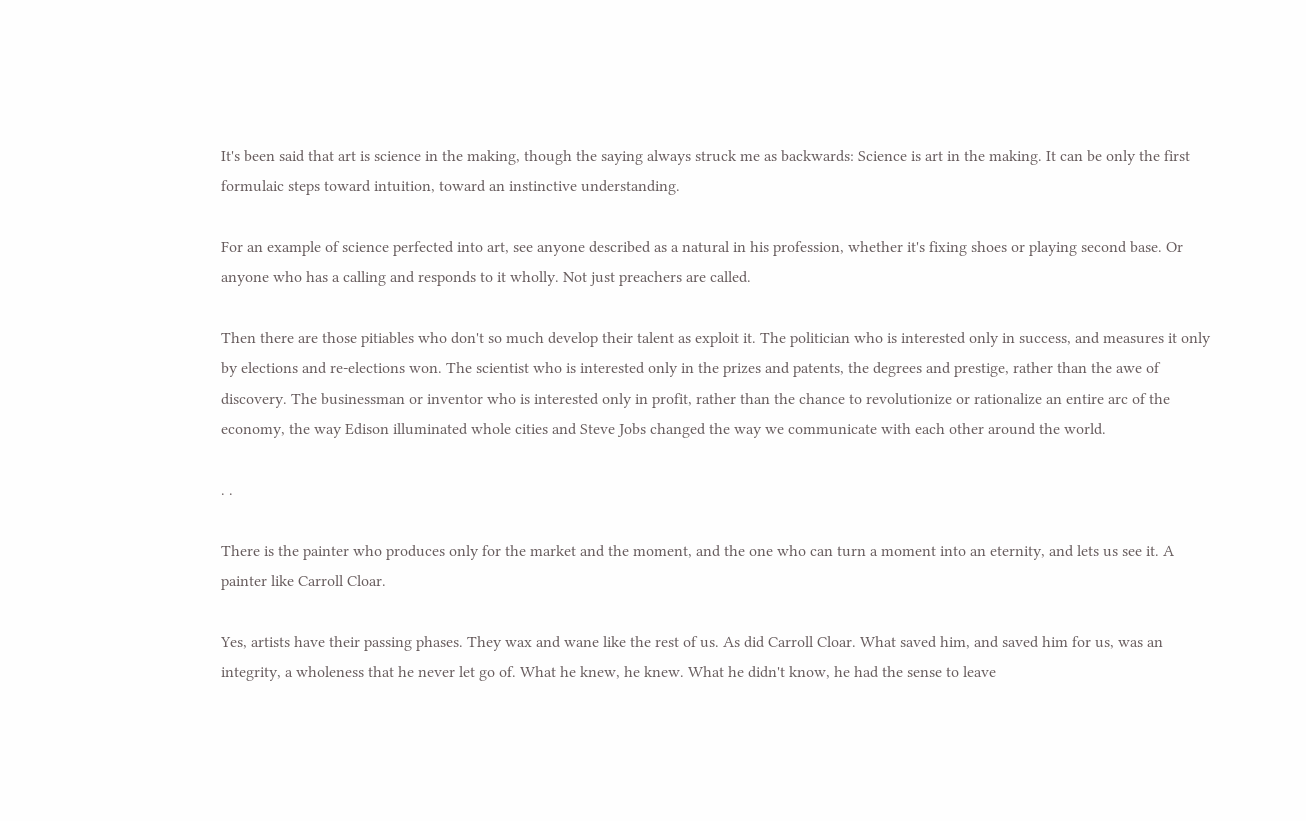It's been said that art is science in the making, though the saying always struck me as backwards: Science is art in the making. It can be only the first formulaic steps toward intuition, toward an instinctive understanding.

For an example of science perfected into art, see anyone described as a natural in his profession, whether it's fixing shoes or playing second base. Or anyone who has a calling and responds to it wholly. Not just preachers are called.

Then there are those pitiables who don't so much develop their talent as exploit it. The politician who is interested only in success, and measures it only by elections and re-elections won. The scientist who is interested only in the prizes and patents, the degrees and prestige, rather than the awe of discovery. The businessman or inventor who is interested only in profit, rather than the chance to revolutionize or rationalize an entire arc of the economy, the way Edison illuminated whole cities and Steve Jobs changed the way we communicate with each other around the world.

. .

There is the painter who produces only for the market and the moment, and the one who can turn a moment into an eternity, and lets us see it. A painter like Carroll Cloar.

Yes, artists have their passing phases. They wax and wane like the rest of us. As did Carroll Cloar. What saved him, and saved him for us, was an integrity, a wholeness that he never let go of. What he knew, he knew. What he didn't know, he had the sense to leave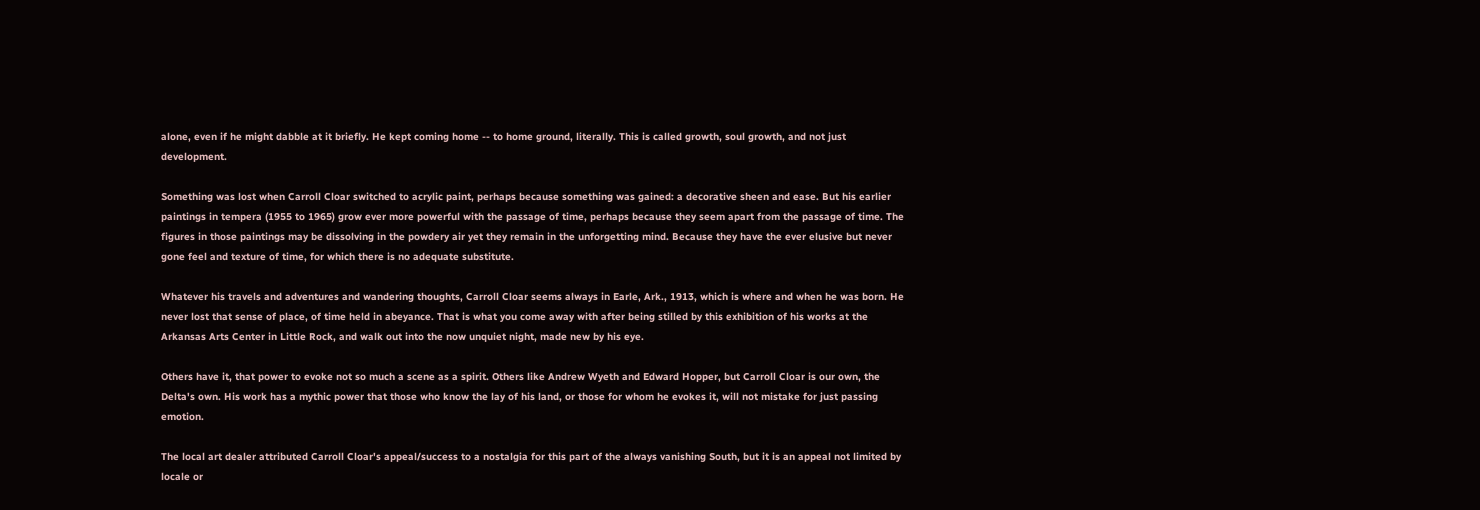alone, even if he might dabble at it briefly. He kept coming home -- to home ground, literally. This is called growth, soul growth, and not just development.

Something was lost when Carroll Cloar switched to acrylic paint, perhaps because something was gained: a decorative sheen and ease. But his earlier paintings in tempera (1955 to 1965) grow ever more powerful with the passage of time, perhaps because they seem apart from the passage of time. The figures in those paintings may be dissolving in the powdery air yet they remain in the unforgetting mind. Because they have the ever elusive but never gone feel and texture of time, for which there is no adequate substitute.

Whatever his travels and adventures and wandering thoughts, Carroll Cloar seems always in Earle, Ark., 1913, which is where and when he was born. He never lost that sense of place, of time held in abeyance. That is what you come away with after being stilled by this exhibition of his works at the Arkansas Arts Center in Little Rock, and walk out into the now unquiet night, made new by his eye.

Others have it, that power to evoke not so much a scene as a spirit. Others like Andrew Wyeth and Edward Hopper, but Carroll Cloar is our own, the Delta's own. His work has a mythic power that those who know the lay of his land, or those for whom he evokes it, will not mistake for just passing emotion.

The local art dealer attributed Carroll Cloar's appeal/success to a nostalgia for this part of the always vanishing South, but it is an appeal not limited by locale or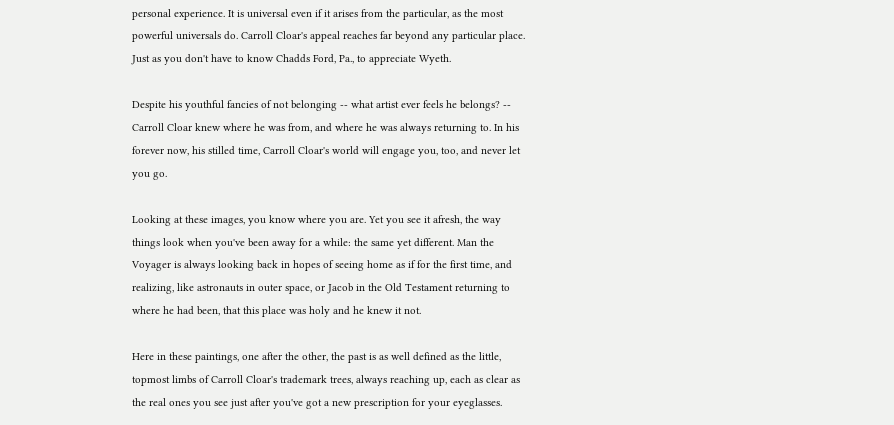personal experience. It is universal even if it arises from the particular, as the most powerful universals do. Carroll Cloar's appeal reaches far beyond any particular place. Just as you don't have to know Chadds Ford, Pa., to appreciate Wyeth.

Despite his youthful fancies of not belonging -- what artist ever feels he belongs? -- Carroll Cloar knew where he was from, and where he was always returning to. In his forever now, his stilled time, Carroll Cloar's world will engage you, too, and never let you go.

Looking at these images, you know where you are. Yet you see it afresh, the way things look when you've been away for a while: the same yet different. Man the Voyager is always looking back in hopes of seeing home as if for the first time, and realizing, like astronauts in outer space, or Jacob in the Old Testament returning to where he had been, that this place was holy and he knew it not.

Here in these paintings, one after the other, the past is as well defined as the little, topmost limbs of Carroll Cloar's trademark trees, always reaching up, each as clear as the real ones you see just after you've got a new prescription for your eyeglasses.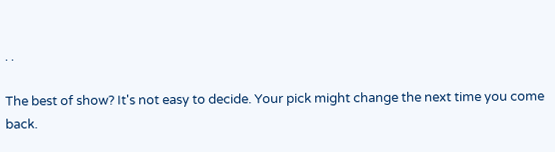. .

The best of show? It's not easy to decide. Your pick might change the next time you come back.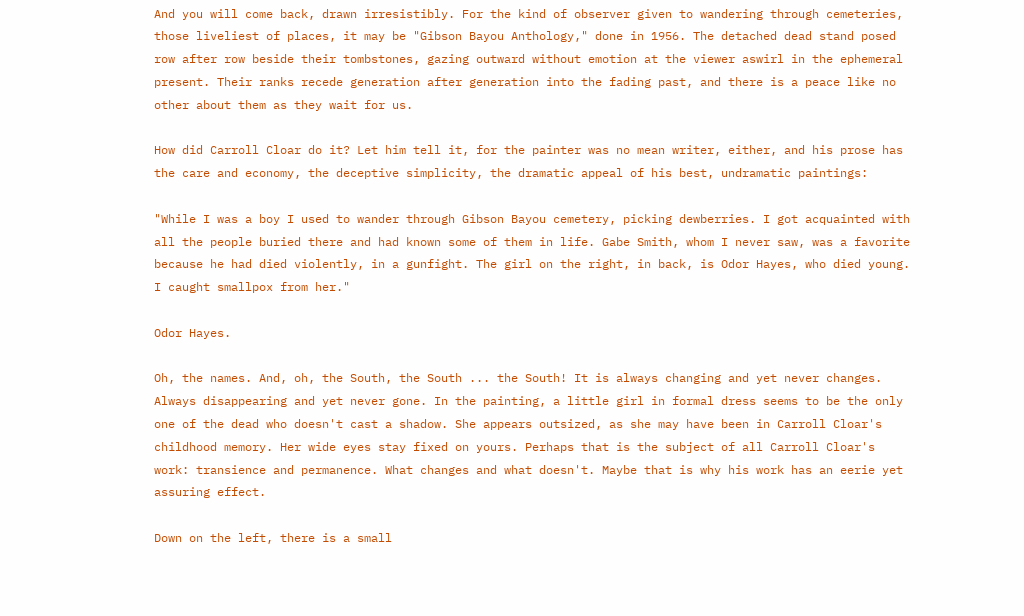And you will come back, drawn irresistibly. For the kind of observer given to wandering through cemeteries, those liveliest of places, it may be "Gibson Bayou Anthology," done in 1956. The detached dead stand posed row after row beside their tombstones, gazing outward without emotion at the viewer aswirl in the ephemeral present. Their ranks recede generation after generation into the fading past, and there is a peace like no other about them as they wait for us.

How did Carroll Cloar do it? Let him tell it, for the painter was no mean writer, either, and his prose has the care and economy, the deceptive simplicity, the dramatic appeal of his best, undramatic paintings:

"While I was a boy I used to wander through Gibson Bayou cemetery, picking dewberries. I got acquainted with all the people buried there and had known some of them in life. Gabe Smith, whom I never saw, was a favorite because he had died violently, in a gunfight. The girl on the right, in back, is Odor Hayes, who died young. I caught smallpox from her."

Odor Hayes.

Oh, the names. And, oh, the South, the South ... the South! It is always changing and yet never changes. Always disappearing and yet never gone. In the painting, a little girl in formal dress seems to be the only one of the dead who doesn't cast a shadow. She appears outsized, as she may have been in Carroll Cloar's childhood memory. Her wide eyes stay fixed on yours. Perhaps that is the subject of all Carroll Cloar's work: transience and permanence. What changes and what doesn't. Maybe that is why his work has an eerie yet assuring effect.

Down on the left, there is a small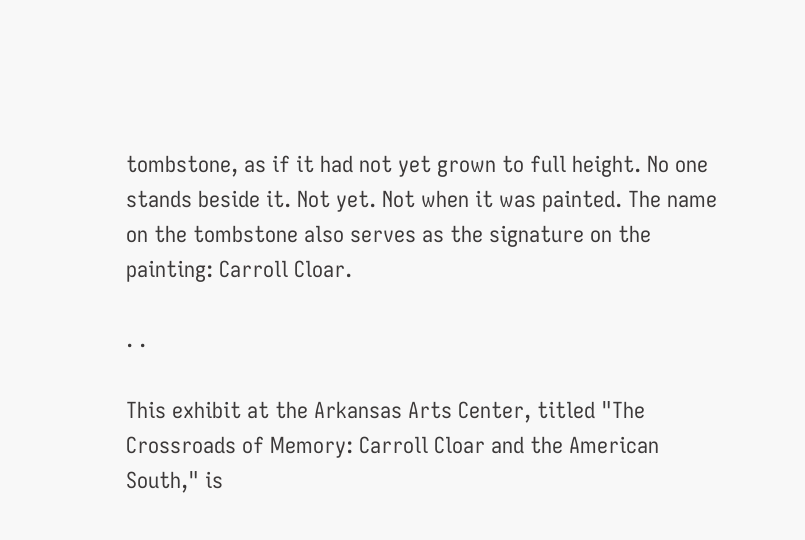tombstone, as if it had not yet grown to full height. No one stands beside it. Not yet. Not when it was painted. The name on the tombstone also serves as the signature on the painting: Carroll Cloar.

. .

This exhibit at the Arkansas Arts Center, titled "The Crossroads of Memory: Carroll Cloar and the American South," is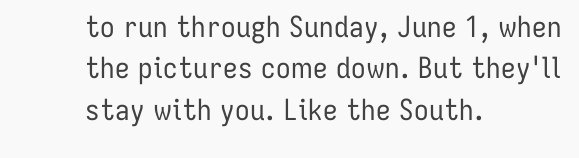to run through Sunday, June 1, when the pictures come down. But they'll stay with you. Like the South.